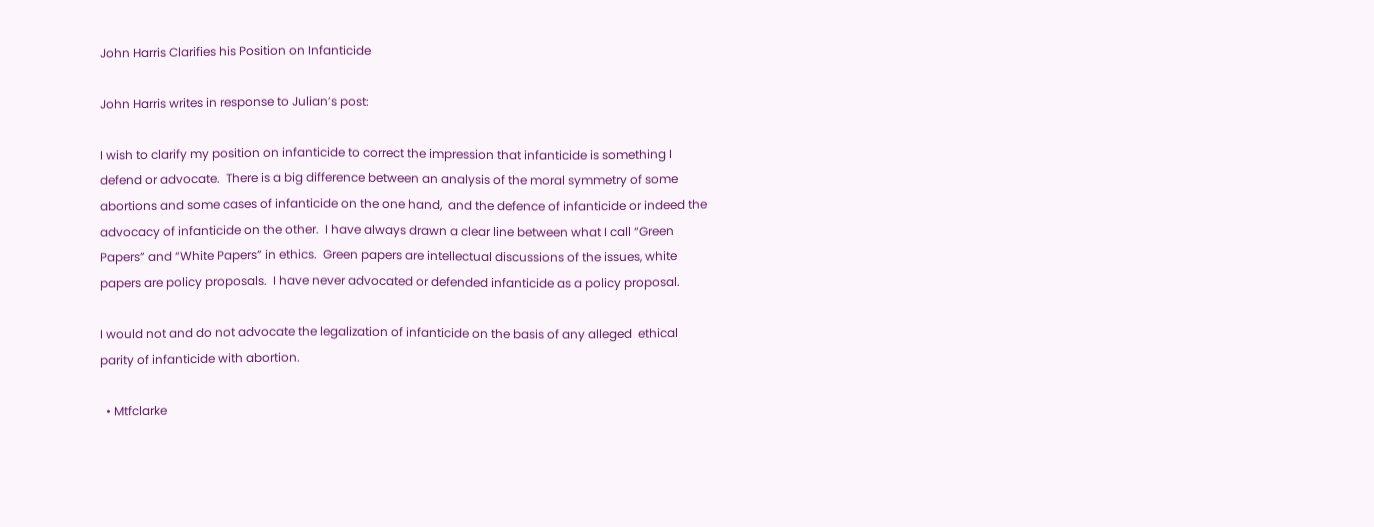John Harris Clarifies his Position on Infanticide

John Harris writes in response to Julian’s post:

I wish to clarify my position on infanticide to correct the impression that infanticide is something I defend or advocate.  There is a big difference between an analysis of the moral symmetry of some abortions and some cases of infanticide on the one hand,  and the defence of infanticide or indeed the advocacy of infanticide on the other.  I have always drawn a clear line between what I call “Green Papers” and “White Papers” in ethics.  Green papers are intellectual discussions of the issues, white papers are policy proposals.  I have never advocated or defended infanticide as a policy proposal.

I would not and do not advocate the legalization of infanticide on the basis of any alleged  ethical parity of infanticide with abortion.

  • Mtfclarke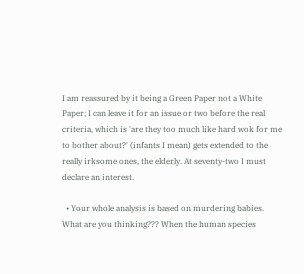I am reassured by it being a Green Paper not a White Paper; I can leave it for an issue or two before the real criteria, which is 'are they too much like hard wok for me to bother about?' (infants I mean) gets extended to the really irksome ones, the elderly. At seventy-two I must declare an interest.

  • Your whole analysis is based on murdering babies.  What are you thinking??? When the human species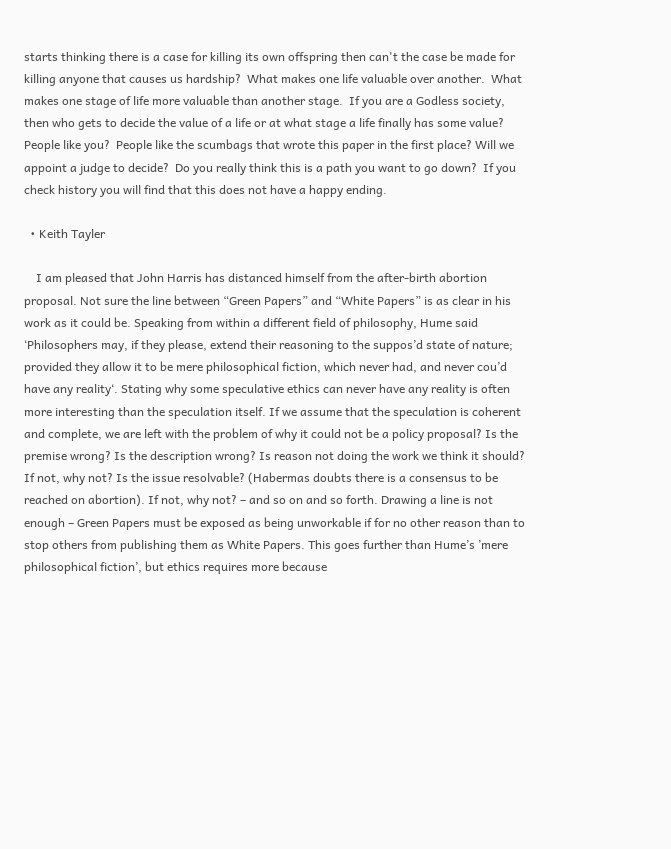starts thinking there is a case for killing its own offspring then can't the case be made for killing anyone that causes us hardship?  What makes one life valuable over another.  What makes one stage of life more valuable than another stage.  If you are a Godless society, then who gets to decide the value of a life or at what stage a life finally has some value?  People like you?  People like the scumbags that wrote this paper in the first place? Will we appoint a judge to decide?  Do you really think this is a path you want to go down?  If you check history you will find that this does not have a happy ending.

  • Keith Tayler

    I am pleased that John Harris has distanced himself from the after-birth abortion proposal. Not sure the line between “Green Papers” and “White Papers” is as clear in his work as it could be. Speaking from within a different field of philosophy, Hume said ‘Philosophers may, if they please, extend their reasoning to the suppos’d state of nature; provided they allow it to be mere philosophical fiction, which never had, and never cou’d have any reality‘. Stating why some speculative ethics can never have any reality is often more interesting than the speculation itself. If we assume that the speculation is coherent and complete, we are left with the problem of why it could not be a policy proposal? Is the premise wrong? Is the description wrong? Is reason not doing the work we think it should? If not, why not? Is the issue resolvable? (Habermas doubts there is a consensus to be reached on abortion). If not, why not? – and so on and so forth. Drawing a line is not enough – Green Papers must be exposed as being unworkable if for no other reason than to stop others from publishing them as White Papers. This goes further than Hume’s ’mere philosophical fiction’, but ethics requires more because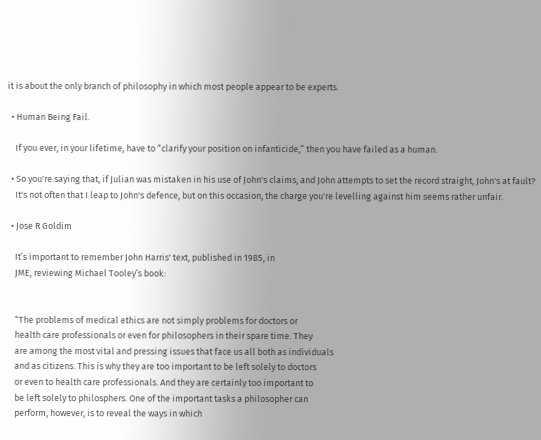it is about the only branch of philosophy in which most people appear to be experts.

  • Human Being Fail.

    If you ever, in your lifetime, have to “clarify your position on infanticide,” then you have failed as a human.

  • So you're saying that, if Julian was mistaken in his use of John's claims, and John attempts to set the record straight, John's at fault?
    It's not often that I leap to John's defence, but on this occasion, the charge you're levelling against him seems rather unfair.

  • Jose R Goldim

    It’s important to remember John Harris' text, published in 1985, in
    JME, reviewing Michael Tooley’s book:


    “The problems of medical ethics are not simply problems for doctors or
    health care professionals or even for philosophers in their spare time. They
    are among the most vital and pressing issues that face us all both as individuals
    and as citizens. This is why they are too important to be left solely to doctors
    or even to health care professionals. And they are certainly too important to
    be left solely to philosphers. One of the important tasks a philosopher can
    perform, however, is to reveal the ways in which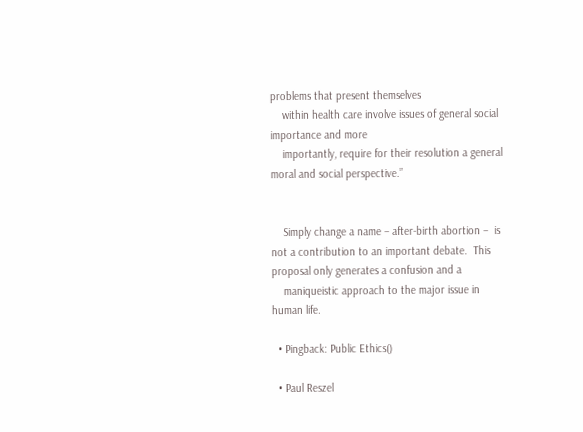problems that present themselves
    within health care involve issues of general social importance and more
    importantly, require for their resolution a general moral and social perspective.”


    Simply change a name – after-birth abortion –  is not a contribution to an important debate.  This proposal only generates a confusion and a
    maniqueistic approach to the major issue in human life.

  • Pingback: Public Ethics()

  • Paul Reszel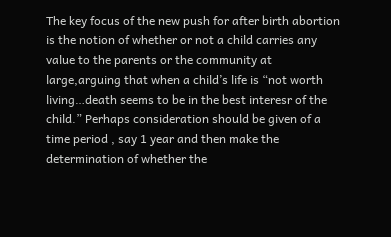The key focus of the new push for after birth abortion is the notion of whether or not a child carries any value to the parents or the community at large,arguing that when a child’s life is “not worth living…death seems to be in the best interesr of the child.” Perhaps consideration should be given of a time period , say 1 year and then make the determination of whether the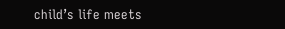child’s life meets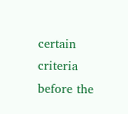certain criteria before the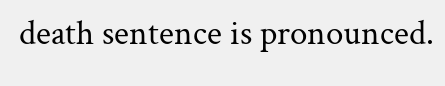death sentence is pronounced.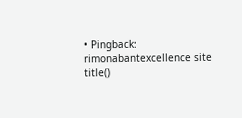• Pingback: rimonabantexcellence site title()